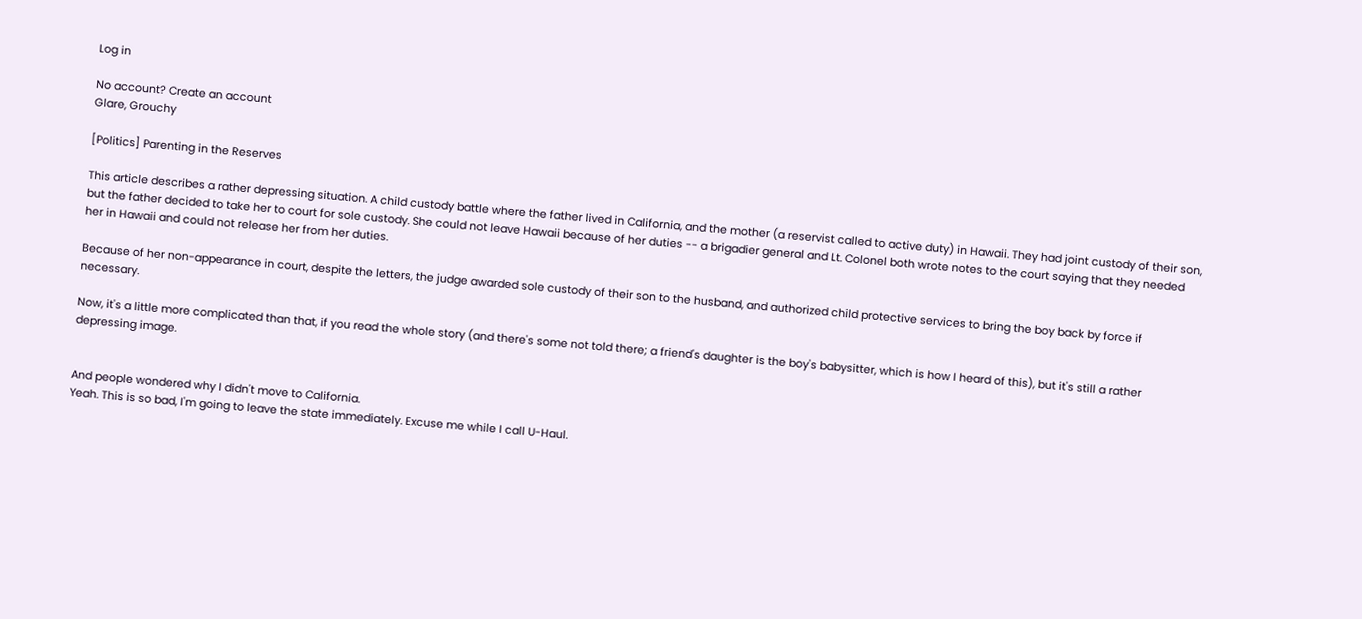Log in

No account? Create an account
Glare, Grouchy

[Politics] Parenting in the Reserves

This article describes a rather depressing situation. A child custody battle where the father lived in California, and the mother (a reservist called to active duty) in Hawaii. They had joint custody of their son, but the father decided to take her to court for sole custody. She could not leave Hawaii because of her duties -- a brigadier general and Lt. Colonel both wrote notes to the court saying that they needed her in Hawaii and could not release her from her duties.

Because of her non-appearance in court, despite the letters, the judge awarded sole custody of their son to the husband, and authorized child protective services to bring the boy back by force if necessary.

Now, it's a little more complicated than that, if you read the whole story (and there's some not told there; a friend's daughter is the boy's babysitter, which is how I heard of this), but it's still a rather depressing image.


And people wondered why I didn't move to California.
Yeah. This is so bad, I'm going to leave the state immediately. Excuse me while I call U-Haul.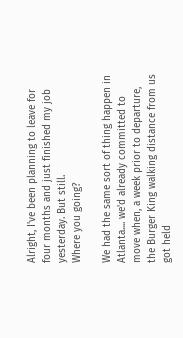Alright, I've been planning to leave for four months and just finished my job yesterday. But still.
Where you going?

We had the same sort of thing happen in Atlanta.... we'd already committed to move when, a week prior to departure, the Burger King walking distance from us got held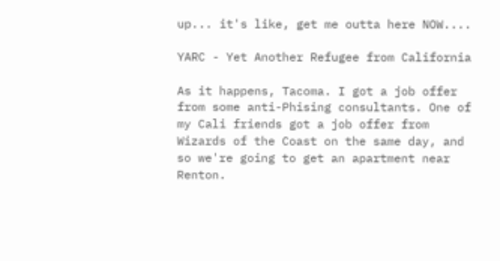up... it's like, get me outta here NOW....

YARC - Yet Another Refugee from California

As it happens, Tacoma. I got a job offer from some anti-Phising consultants. One of my Cali friends got a job offer from Wizards of the Coast on the same day, and so we're going to get an apartment near Renton.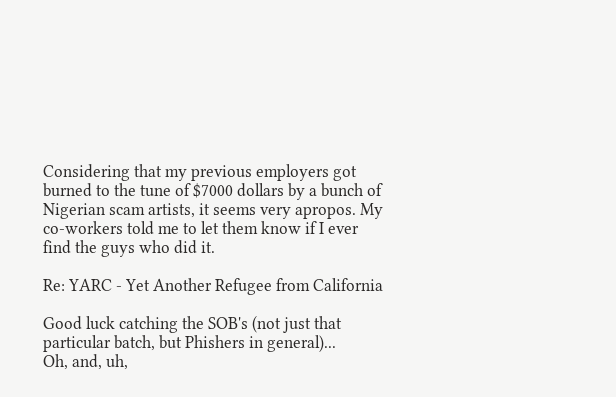Considering that my previous employers got burned to the tune of $7000 dollars by a bunch of Nigerian scam artists, it seems very apropos. My co-workers told me to let them know if I ever find the guys who did it.

Re: YARC - Yet Another Refugee from California

Good luck catching the SOB's (not just that particular batch, but Phishers in general)...
Oh, and, uh,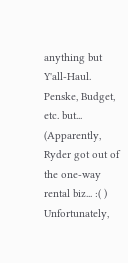anything but Y'all-Haul. Penske, Budget, etc. but... (Apparently, Ryder got out of the one-way rental biz... :( )
Unfortunately,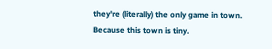they're (literally) the only game in town. Because this town is tiny.